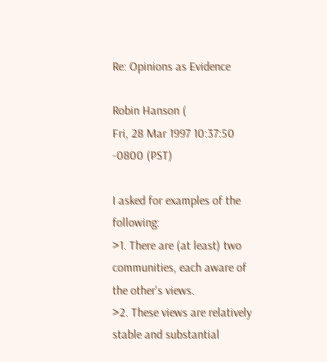Re: Opinions as Evidence

Robin Hanson (
Fri, 28 Mar 1997 10:37:50 -0800 (PST)

I asked for examples of the following:
>1. There are (at least) two communities, each aware of the other's views.
>2. These views are relatively stable and substantial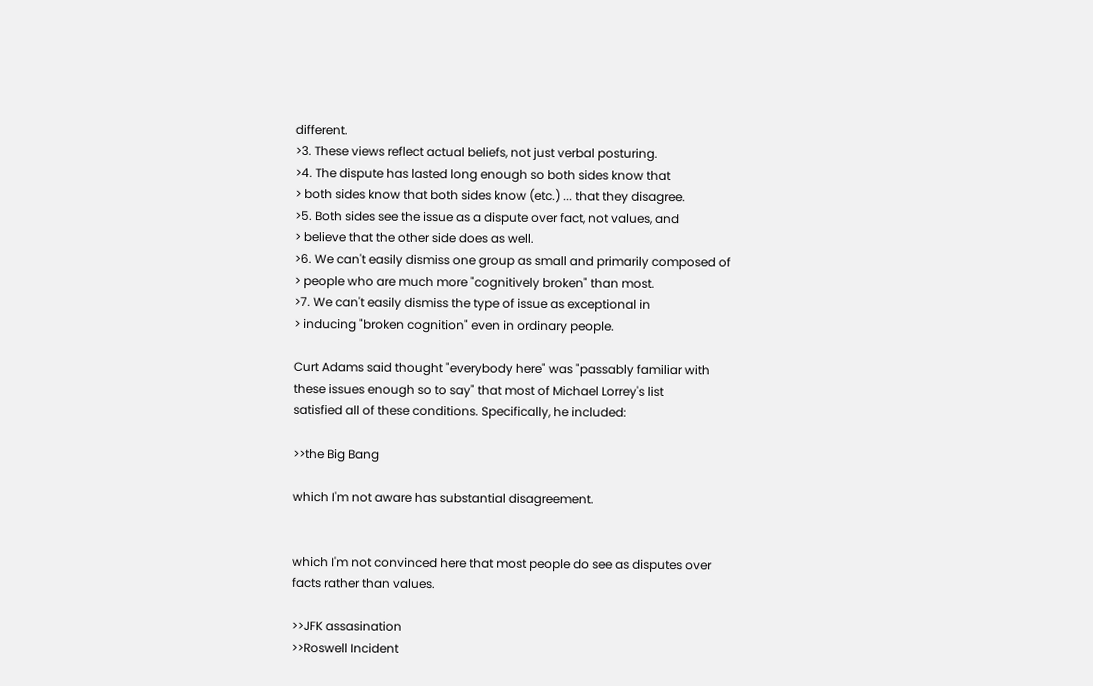different.
>3. These views reflect actual beliefs, not just verbal posturing.
>4. The dispute has lasted long enough so both sides know that
> both sides know that both sides know (etc.) ... that they disagree.
>5. Both sides see the issue as a dispute over fact, not values, and
> believe that the other side does as well.
>6. We can't easily dismiss one group as small and primarily composed of
> people who are much more "cognitively broken" than most.
>7. We can't easily dismiss the type of issue as exceptional in
> inducing "broken cognition" even in ordinary people.

Curt Adams said thought "everybody here" was "passably familiar with
these issues enough so to say" that most of Michael Lorrey's list
satisfied all of these conditions. Specifically, he included:

>>the Big Bang

which I'm not aware has substantial disagreement.


which I'm not convinced here that most people do see as disputes over
facts rather than values.

>>JFK assasination
>>Roswell Incident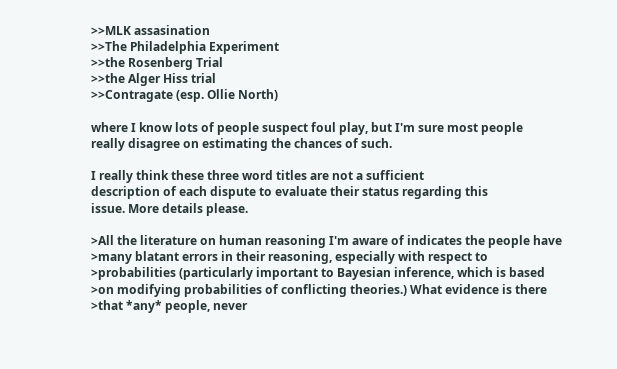>>MLK assasination
>>The Philadelphia Experiment
>>the Rosenberg Trial
>>the Alger Hiss trial
>>Contragate (esp. Ollie North)

where I know lots of people suspect foul play, but I'm sure most people
really disagree on estimating the chances of such.

I really think these three word titles are not a sufficient
description of each dispute to evaluate their status regarding this
issue. More details please.

>All the literature on human reasoning I'm aware of indicates the people have
>many blatant errors in their reasoning, especially with respect to
>probabilities (particularly important to Bayesian inference, which is based
>on modifying probabilities of conflicting theories.) What evidence is there
>that *any* people, never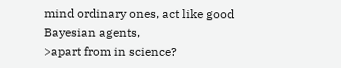mind ordinary ones, act like good Bayesian agents,
>apart from in science?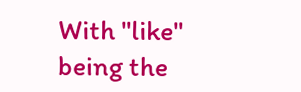With "like" being the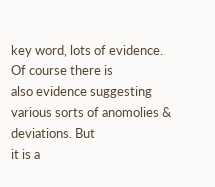key word, lots of evidence. Of course there is
also evidence suggesting various sorts of anomolies & deviations. But
it is a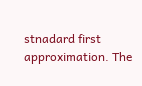stnadard first approximation. The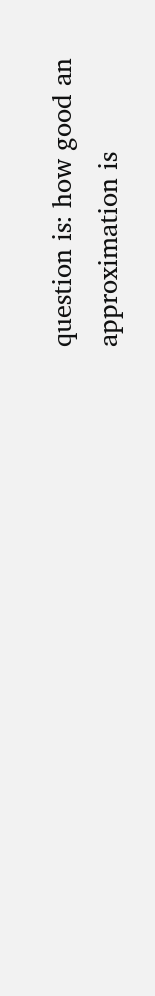question is: how good an
approximation is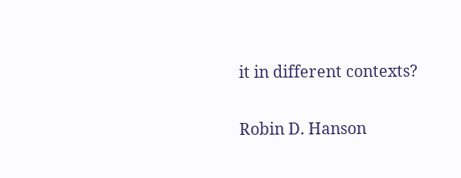it in different contexts?

Robin D. Hanson